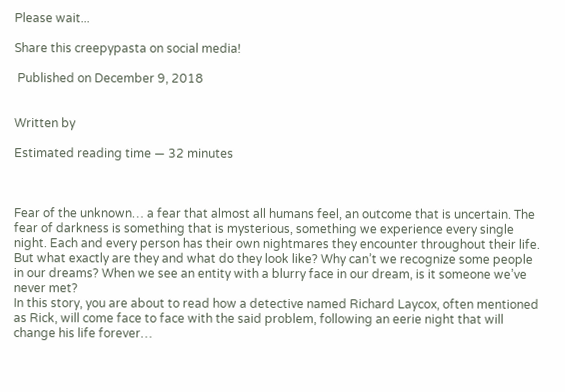Please wait...

Share this creepypasta on social media!

 Published on December 9, 2018


Written by

Estimated reading time — 32 minutes



Fear of the unknown… a fear that almost all humans feel, an outcome that is uncertain. The fear of darkness is something that is mysterious, something we experience every single night. Each and every person has their own nightmares they encounter throughout their life. But what exactly are they and what do they look like? Why can’t we recognize some people in our dreams? When we see an entity with a blurry face in our dream, is it someone we’ve never met?
In this story, you are about to read how a detective named Richard Laycox, often mentioned as Rick, will come face to face with the said problem, following an eerie night that will change his life forever…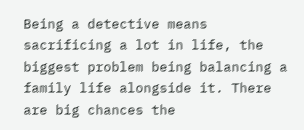Being a detective means sacrificing a lot in life, the biggest problem being balancing a family life alongside it. There are big chances the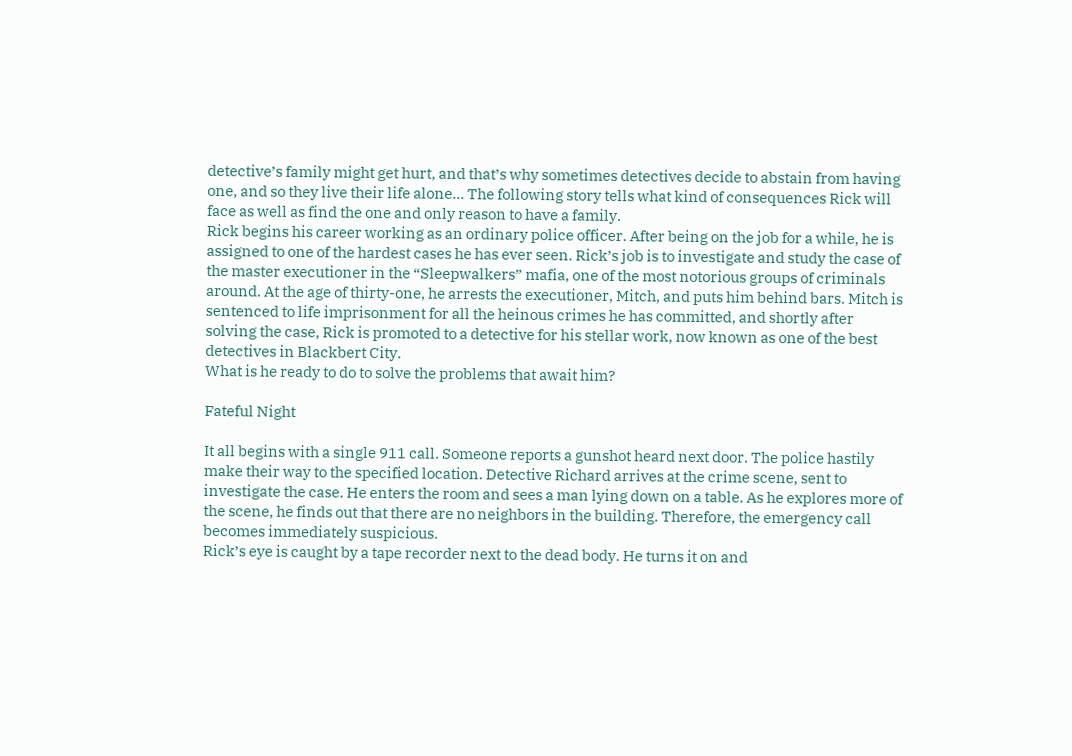detective’s family might get hurt, and that’s why sometimes detectives decide to abstain from having one, and so they live their life alone… The following story tells what kind of consequences Rick will face as well as find the one and only reason to have a family.
Rick begins his career working as an ordinary police officer. After being on the job for a while, he is assigned to one of the hardest cases he has ever seen. Rick’s job is to investigate and study the case of the master executioner in the “Sleepwalkers” mafia, one of the most notorious groups of criminals around. At the age of thirty-one, he arrests the executioner, Mitch, and puts him behind bars. Mitch is sentenced to life imprisonment for all the heinous crimes he has committed, and shortly after solving the case, Rick is promoted to a detective for his stellar work, now known as one of the best detectives in Blackbert City.
What is he ready to do to solve the problems that await him?

Fateful Night

It all begins with a single 911 call. Someone reports a gunshot heard next door. The police hastily make their way to the specified location. Detective Richard arrives at the crime scene, sent to investigate the case. He enters the room and sees a man lying down on a table. As he explores more of the scene, he finds out that there are no neighbors in the building. Therefore, the emergency call becomes immediately suspicious.
Rick’s eye is caught by a tape recorder next to the dead body. He turns it on and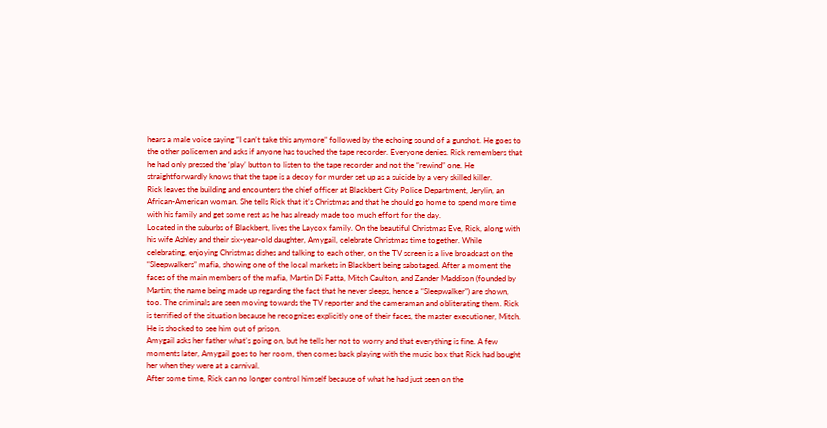hears a male voice saying “I can’t take this anymore” followed by the echoing sound of a gunshot. He goes to the other policemen and asks if anyone has touched the tape recorder. Everyone denies. Rick remembers that he had only pressed the ‘play’ button to listen to the tape recorder and not the “rewind” one. He straightforwardly knows that the tape is a decoy for murder set up as a suicide by a very skilled killer.
Rick leaves the building and encounters the chief officer at Blackbert City Police Department, Jerylin, an African-American woman. She tells Rick that it’s Christmas and that he should go home to spend more time with his family and get some rest as he has already made too much effort for the day.
Located in the suburbs of Blackbert, lives the Laycox family. On the beautiful Christmas Eve, Rick, along with his wife Ashley and their six-year-old daughter, Amygail, celebrate Christmas time together. While celebrating, enjoying Christmas dishes and talking to each other, on the TV screen is a live broadcast on the “Sleepwalkers” mafia, showing one of the local markets in Blackbert being sabotaged. After a moment the faces of the main members of the mafia, Martin Di Fatta, Mitch Caulton, and Zander Maddison (founded by Martin; the name being made up regarding the fact that he never sleeps, hence a “Sleepwalker”) are shown, too. The criminals are seen moving towards the TV reporter and the cameraman and obliterating them. Rick is terrified of the situation because he recognizes explicitly one of their faces, the master executioner, Mitch. He is shocked to see him out of prison.
Amygail asks her father what’s going on, but he tells her not to worry and that everything is fine. A few moments later, Amygail goes to her room, then comes back playing with the music box that Rick had bought her when they were at a carnival.
After some time, Rick can no longer control himself because of what he had just seen on the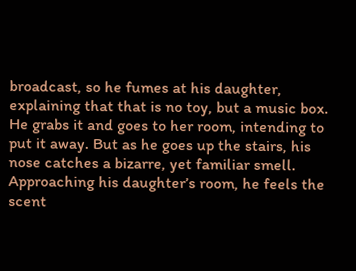broadcast, so he fumes at his daughter, explaining that that is no toy, but a music box. He grabs it and goes to her room, intending to put it away. But as he goes up the stairs, his nose catches a bizarre, yet familiar smell. Approaching his daughter’s room, he feels the scent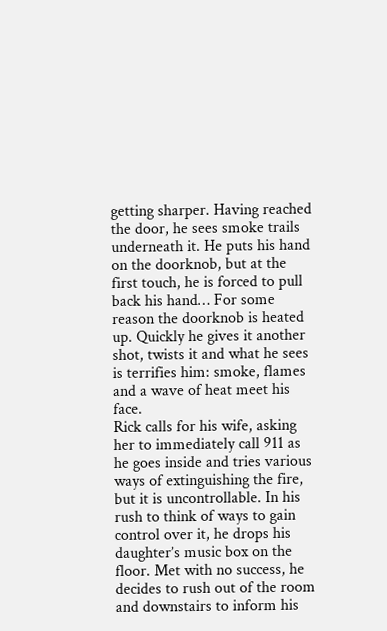getting sharper. Having reached the door, he sees smoke trails underneath it. He puts his hand on the doorknob, but at the first touch, he is forced to pull back his hand… For some reason the doorknob is heated up. Quickly he gives it another shot, twists it and what he sees is terrifies him: smoke, flames and a wave of heat meet his face.
Rick calls for his wife, asking her to immediately call 911 as he goes inside and tries various ways of extinguishing the fire, but it is uncontrollable. In his rush to think of ways to gain control over it, he drops his daughter’s music box on the floor. Met with no success, he decides to rush out of the room and downstairs to inform his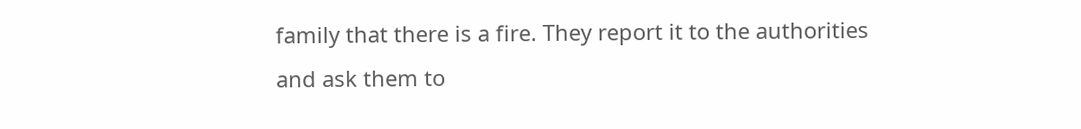family that there is a fire. They report it to the authorities and ask them to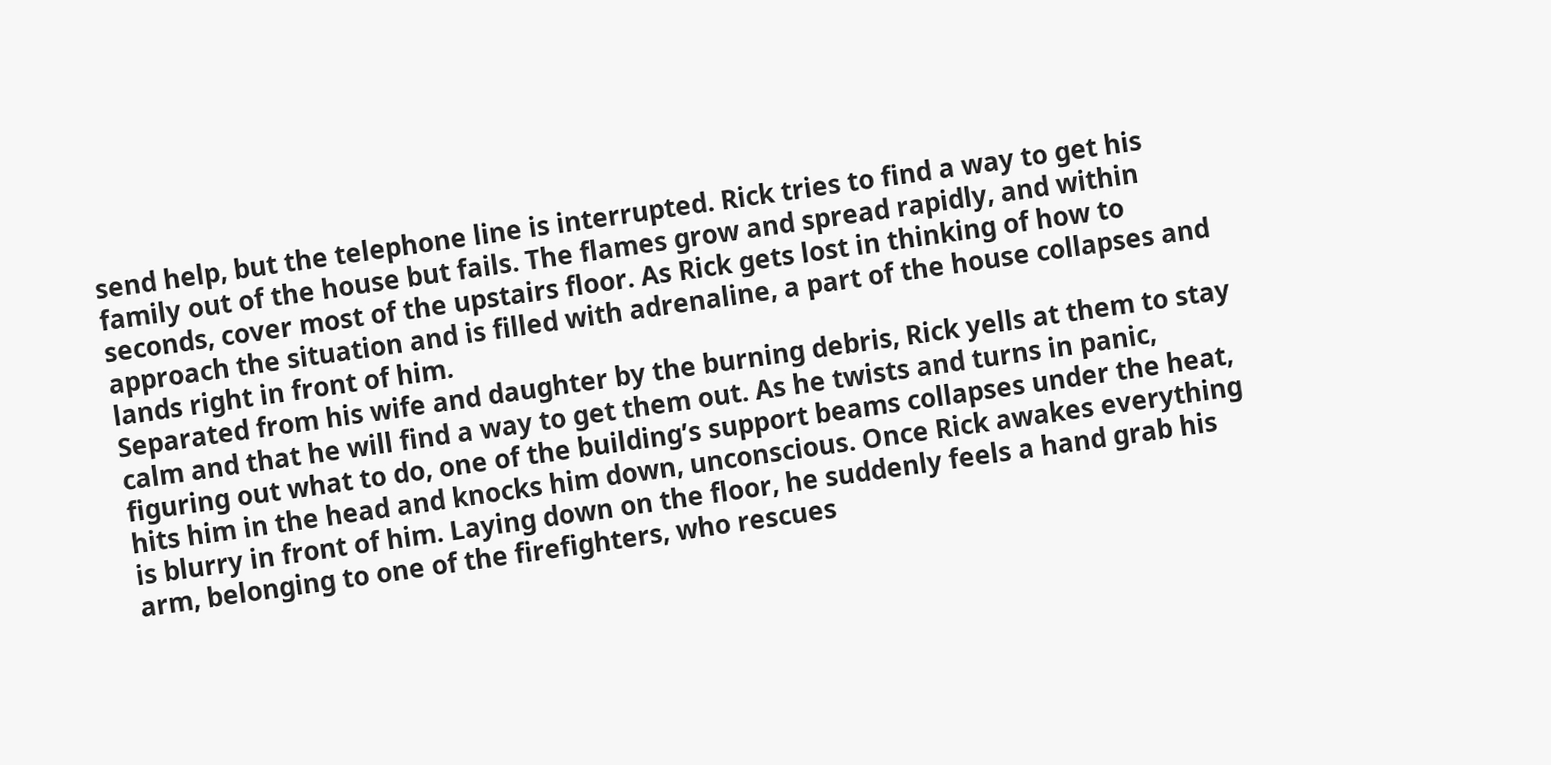send help, but the telephone line is interrupted. Rick tries to find a way to get his family out of the house but fails. The flames grow and spread rapidly, and within seconds, cover most of the upstairs floor. As Rick gets lost in thinking of how to approach the situation and is filled with adrenaline, a part of the house collapses and lands right in front of him.
Separated from his wife and daughter by the burning debris, Rick yells at them to stay calm and that he will find a way to get them out. As he twists and turns in panic, figuring out what to do, one of the building’s support beams collapses under the heat, hits him in the head and knocks him down, unconscious. Once Rick awakes everything is blurry in front of him. Laying down on the floor, he suddenly feels a hand grab his arm, belonging to one of the firefighters, who rescues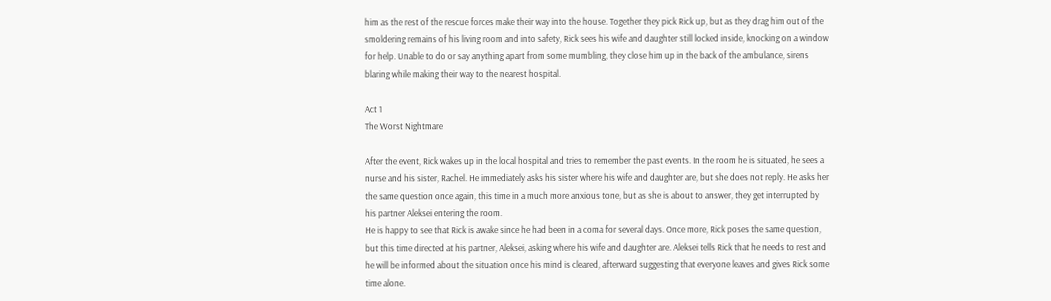him as the rest of the rescue forces make their way into the house. Together they pick Rick up, but as they drag him out of the smoldering remains of his living room and into safety, Rick sees his wife and daughter still locked inside, knocking on a window for help. Unable to do or say anything apart from some mumbling, they close him up in the back of the ambulance, sirens blaring while making their way to the nearest hospital.

Act 1
The Worst Nightmare

After the event, Rick wakes up in the local hospital and tries to remember the past events. In the room he is situated, he sees a nurse and his sister, Rachel. He immediately asks his sister where his wife and daughter are, but she does not reply. He asks her the same question once again, this time in a much more anxious tone, but as she is about to answer, they get interrupted by his partner Aleksei entering the room.
He is happy to see that Rick is awake since he had been in a coma for several days. Once more, Rick poses the same question, but this time directed at his partner, Aleksei, asking where his wife and daughter are. Aleksei tells Rick that he needs to rest and he will be informed about the situation once his mind is cleared, afterward suggesting that everyone leaves and gives Rick some time alone.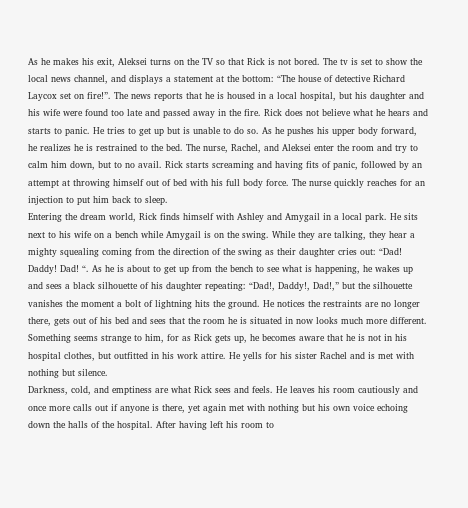As he makes his exit, Aleksei turns on the TV so that Rick is not bored. The tv is set to show the local news channel, and displays a statement at the bottom: “The house of detective Richard Laycox set on fire!”. The news reports that he is housed in a local hospital, but his daughter and his wife were found too late and passed away in the fire. Rick does not believe what he hears and starts to panic. He tries to get up but is unable to do so. As he pushes his upper body forward, he realizes he is restrained to the bed. The nurse, Rachel, and Aleksei enter the room and try to calm him down, but to no avail. Rick starts screaming and having fits of panic, followed by an attempt at throwing himself out of bed with his full body force. The nurse quickly reaches for an injection to put him back to sleep.
Entering the dream world, Rick finds himself with Ashley and Amygail in a local park. He sits next to his wife on a bench while Amygail is on the swing. While they are talking, they hear a mighty squealing coming from the direction of the swing as their daughter cries out: “Dad! Daddy! Dad! “. As he is about to get up from the bench to see what is happening, he wakes up and sees a black silhouette of his daughter repeating: “Dad!, Daddy!, Dad!,” but the silhouette vanishes the moment a bolt of lightning hits the ground. He notices the restraints are no longer there, gets out of his bed and sees that the room he is situated in now looks much more different. Something seems strange to him, for as Rick gets up, he becomes aware that he is not in his hospital clothes, but outfitted in his work attire. He yells for his sister Rachel and is met with nothing but silence.
Darkness, cold, and emptiness are what Rick sees and feels. He leaves his room cautiously and once more calls out if anyone is there, yet again met with nothing but his own voice echoing down the halls of the hospital. After having left his room to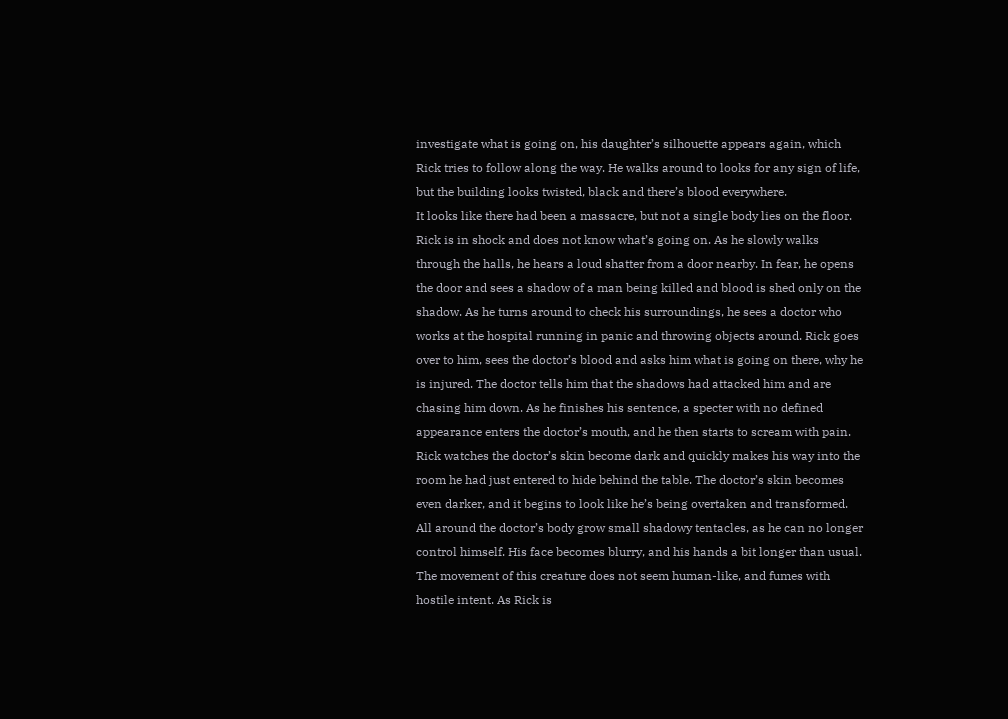investigate what is going on, his daughter’s silhouette appears again, which Rick tries to follow along the way. He walks around to looks for any sign of life, but the building looks twisted, black and there’s blood everywhere.
It looks like there had been a massacre, but not a single body lies on the floor. Rick is in shock and does not know what’s going on. As he slowly walks through the halls, he hears a loud shatter from a door nearby. In fear, he opens the door and sees a shadow of a man being killed and blood is shed only on the shadow. As he turns around to check his surroundings, he sees a doctor who works at the hospital running in panic and throwing objects around. Rick goes over to him, sees the doctor’s blood and asks him what is going on there, why he is injured. The doctor tells him that the shadows had attacked him and are chasing him down. As he finishes his sentence, a specter with no defined appearance enters the doctor’s mouth, and he then starts to scream with pain.
Rick watches the doctor’s skin become dark and quickly makes his way into the room he had just entered to hide behind the table. The doctor’s skin becomes even darker, and it begins to look like he’s being overtaken and transformed. All around the doctor’s body grow small shadowy tentacles, as he can no longer control himself. His face becomes blurry, and his hands a bit longer than usual. The movement of this creature does not seem human-like, and fumes with hostile intent. As Rick is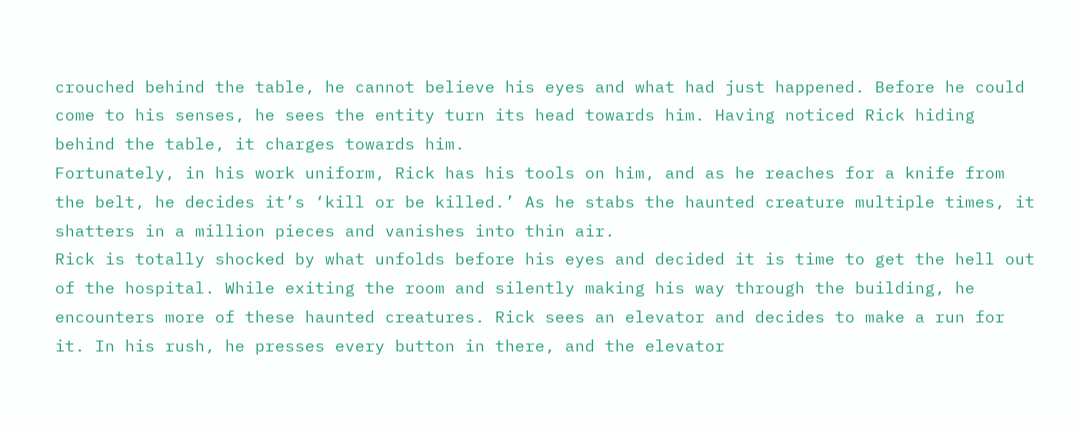crouched behind the table, he cannot believe his eyes and what had just happened. Before he could come to his senses, he sees the entity turn its head towards him. Having noticed Rick hiding behind the table, it charges towards him.
Fortunately, in his work uniform, Rick has his tools on him, and as he reaches for a knife from the belt, he decides it’s ‘kill or be killed.’ As he stabs the haunted creature multiple times, it shatters in a million pieces and vanishes into thin air.
Rick is totally shocked by what unfolds before his eyes and decided it is time to get the hell out of the hospital. While exiting the room and silently making his way through the building, he encounters more of these haunted creatures. Rick sees an elevator and decides to make a run for it. In his rush, he presses every button in there, and the elevator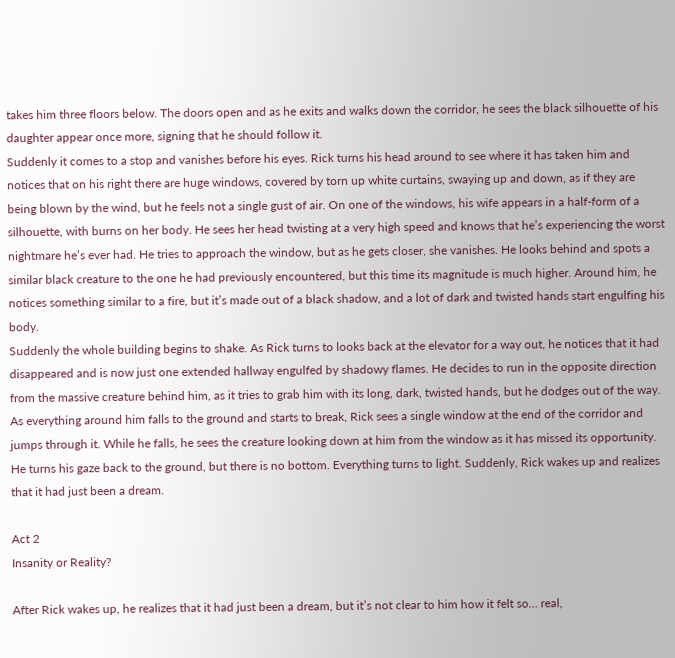takes him three floors below. The doors open and as he exits and walks down the corridor, he sees the black silhouette of his daughter appear once more, signing that he should follow it.
Suddenly it comes to a stop and vanishes before his eyes. Rick turns his head around to see where it has taken him and notices that on his right there are huge windows, covered by torn up white curtains, swaying up and down, as if they are being blown by the wind, but he feels not a single gust of air. On one of the windows, his wife appears in a half-form of a silhouette, with burns on her body. He sees her head twisting at a very high speed and knows that he’s experiencing the worst nightmare he’s ever had. He tries to approach the window, but as he gets closer, she vanishes. He looks behind and spots a similar black creature to the one he had previously encountered, but this time its magnitude is much higher. Around him, he notices something similar to a fire, but it’s made out of a black shadow, and a lot of dark and twisted hands start engulfing his body.
Suddenly the whole building begins to shake. As Rick turns to looks back at the elevator for a way out, he notices that it had disappeared and is now just one extended hallway engulfed by shadowy flames. He decides to run in the opposite direction from the massive creature behind him, as it tries to grab him with its long, dark, twisted hands, but he dodges out of the way.
As everything around him falls to the ground and starts to break, Rick sees a single window at the end of the corridor and jumps through it. While he falls, he sees the creature looking down at him from the window as it has missed its opportunity. He turns his gaze back to the ground, but there is no bottom. Everything turns to light. Suddenly, Rick wakes up and realizes that it had just been a dream.

Act 2
Insanity or Reality?

After Rick wakes up, he realizes that it had just been a dream, but it’s not clear to him how it felt so… real,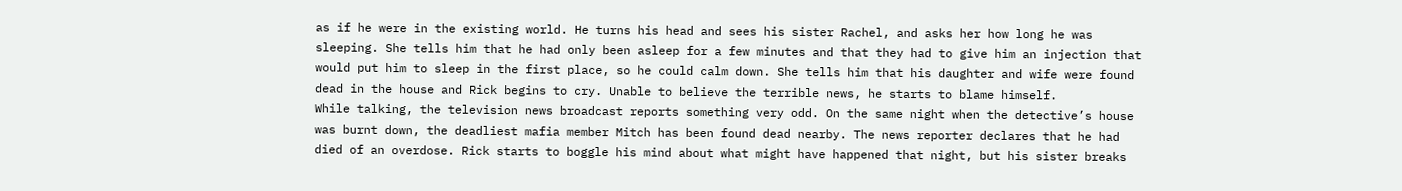as if he were in the existing world. He turns his head and sees his sister Rachel, and asks her how long he was sleeping. She tells him that he had only been asleep for a few minutes and that they had to give him an injection that would put him to sleep in the first place, so he could calm down. She tells him that his daughter and wife were found dead in the house and Rick begins to cry. Unable to believe the terrible news, he starts to blame himself.
While talking, the television news broadcast reports something very odd. On the same night when the detective’s house was burnt down, the deadliest mafia member Mitch has been found dead nearby. The news reporter declares that he had died of an overdose. Rick starts to boggle his mind about what might have happened that night, but his sister breaks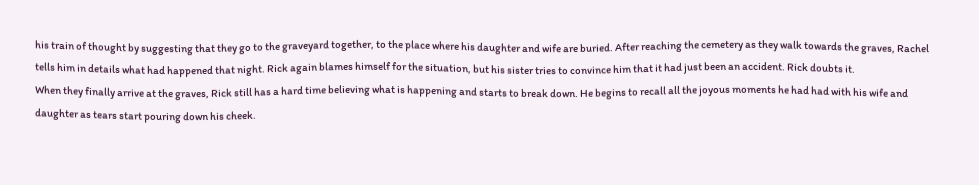his train of thought by suggesting that they go to the graveyard together, to the place where his daughter and wife are buried. After reaching the cemetery as they walk towards the graves, Rachel tells him in details what had happened that night. Rick again blames himself for the situation, but his sister tries to convince him that it had just been an accident. Rick doubts it.
When they finally arrive at the graves, Rick still has a hard time believing what is happening and starts to break down. He begins to recall all the joyous moments he had had with his wife and daughter as tears start pouring down his cheek.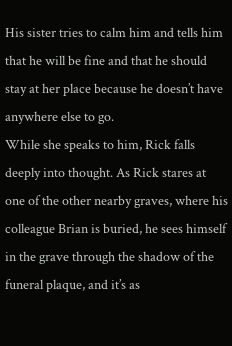His sister tries to calm him and tells him that he will be fine and that he should stay at her place because he doesn’t have anywhere else to go.
While she speaks to him, Rick falls deeply into thought. As Rick stares at one of the other nearby graves, where his colleague Brian is buried, he sees himself in the grave through the shadow of the funeral plaque, and it’s as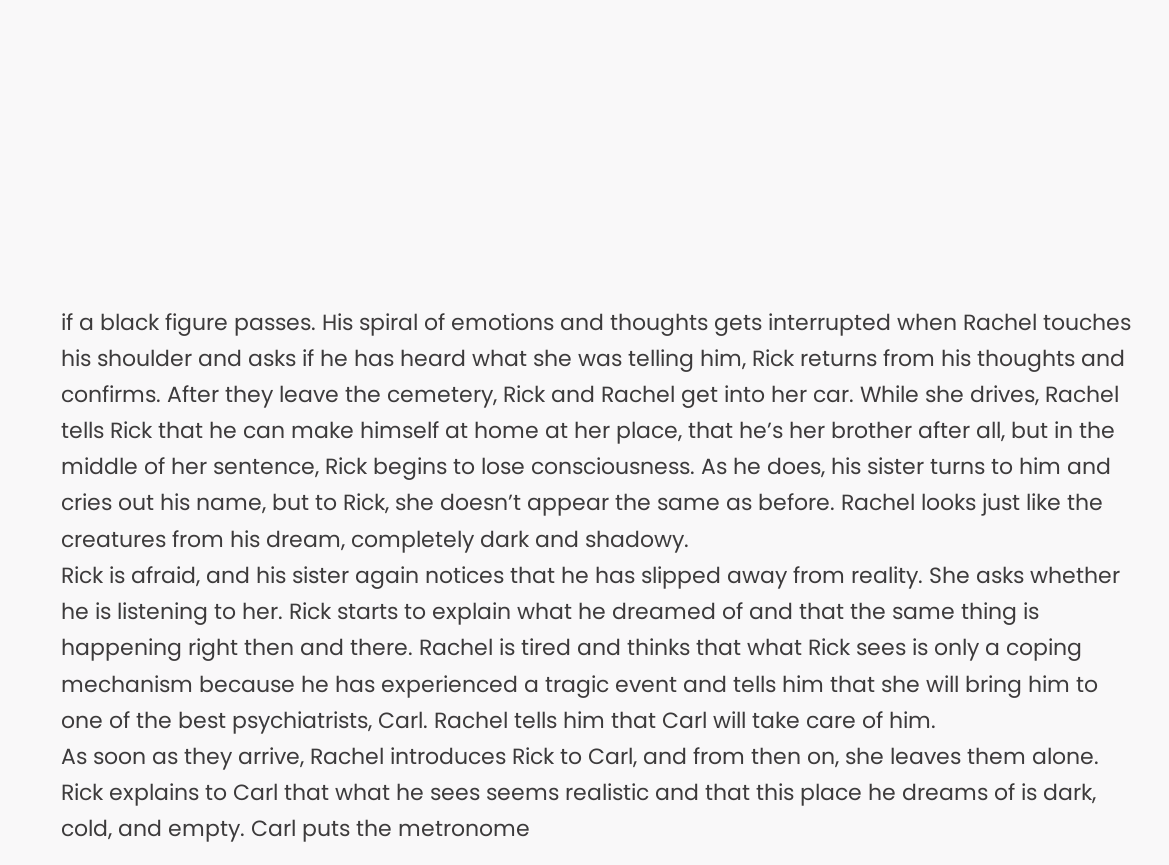if a black figure passes. His spiral of emotions and thoughts gets interrupted when Rachel touches his shoulder and asks if he has heard what she was telling him, Rick returns from his thoughts and confirms. After they leave the cemetery, Rick and Rachel get into her car. While she drives, Rachel tells Rick that he can make himself at home at her place, that he’s her brother after all, but in the middle of her sentence, Rick begins to lose consciousness. As he does, his sister turns to him and cries out his name, but to Rick, she doesn’t appear the same as before. Rachel looks just like the creatures from his dream, completely dark and shadowy.
Rick is afraid, and his sister again notices that he has slipped away from reality. She asks whether he is listening to her. Rick starts to explain what he dreamed of and that the same thing is happening right then and there. Rachel is tired and thinks that what Rick sees is only a coping mechanism because he has experienced a tragic event and tells him that she will bring him to one of the best psychiatrists, Carl. Rachel tells him that Carl will take care of him.
As soon as they arrive, Rachel introduces Rick to Carl, and from then on, she leaves them alone. Rick explains to Carl that what he sees seems realistic and that this place he dreams of is dark, cold, and empty. Carl puts the metronome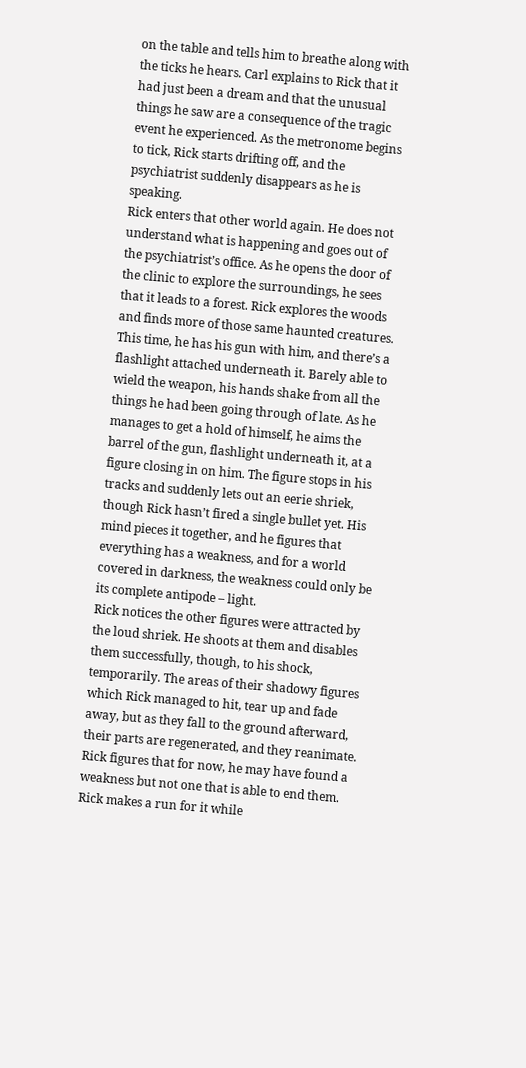on the table and tells him to breathe along with the ticks he hears. Carl explains to Rick that it had just been a dream and that the unusual things he saw are a consequence of the tragic event he experienced. As the metronome begins to tick, Rick starts drifting off, and the psychiatrist suddenly disappears as he is speaking.
Rick enters that other world again. He does not understand what is happening and goes out of the psychiatrist’s office. As he opens the door of the clinic to explore the surroundings, he sees that it leads to a forest. Rick explores the woods and finds more of those same haunted creatures. This time, he has his gun with him, and there’s a flashlight attached underneath it. Barely able to wield the weapon, his hands shake from all the things he had been going through of late. As he manages to get a hold of himself, he aims the barrel of the gun, flashlight underneath it, at a figure closing in on him. The figure stops in his tracks and suddenly lets out an eerie shriek, though Rick hasn’t fired a single bullet yet. His mind pieces it together, and he figures that everything has a weakness, and for a world covered in darkness, the weakness could only be its complete antipode – light.
Rick notices the other figures were attracted by the loud shriek. He shoots at them and disables them successfully, though, to his shock, temporarily. The areas of their shadowy figures which Rick managed to hit, tear up and fade away, but as they fall to the ground afterward, their parts are regenerated, and they reanimate. Rick figures that for now, he may have found a weakness but not one that is able to end them. Rick makes a run for it while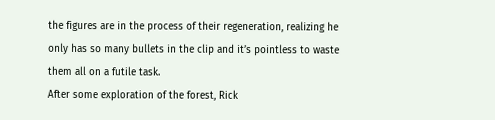the figures are in the process of their regeneration, realizing he only has so many bullets in the clip and it’s pointless to waste them all on a futile task.
After some exploration of the forest, Rick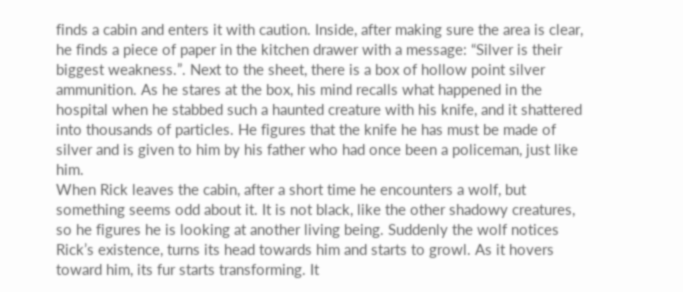finds a cabin and enters it with caution. Inside, after making sure the area is clear, he finds a piece of paper in the kitchen drawer with a message: “Silver is their biggest weakness.”. Next to the sheet, there is a box of hollow point silver ammunition. As he stares at the box, his mind recalls what happened in the hospital when he stabbed such a haunted creature with his knife, and it shattered into thousands of particles. He figures that the knife he has must be made of silver and is given to him by his father who had once been a policeman, just like him.
When Rick leaves the cabin, after a short time he encounters a wolf, but something seems odd about it. It is not black, like the other shadowy creatures, so he figures he is looking at another living being. Suddenly the wolf notices Rick’s existence, turns its head towards him and starts to growl. As it hovers toward him, its fur starts transforming. It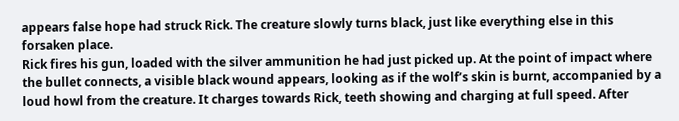appears false hope had struck Rick. The creature slowly turns black, just like everything else in this forsaken place.
Rick fires his gun, loaded with the silver ammunition he had just picked up. At the point of impact where the bullet connects, a visible black wound appears, looking as if the wolf’s skin is burnt, accompanied by a loud howl from the creature. It charges towards Rick, teeth showing and charging at full speed. After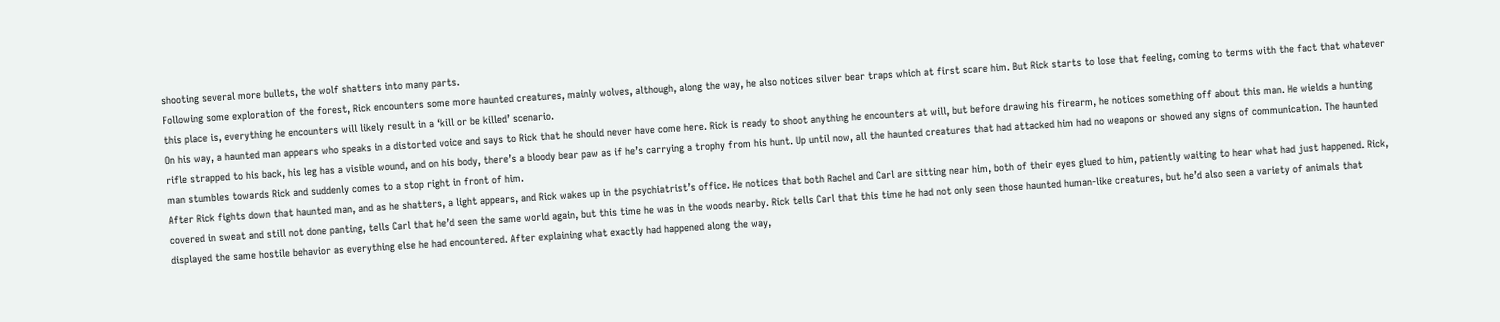shooting several more bullets, the wolf shatters into many parts.
Following some exploration of the forest, Rick encounters some more haunted creatures, mainly wolves, although, along the way, he also notices silver bear traps which at first scare him. But Rick starts to lose that feeling, coming to terms with the fact that whatever this place is, everything he encounters will likely result in a ‘kill or be killed’ scenario.
On his way, a haunted man appears who speaks in a distorted voice and says to Rick that he should never have come here. Rick is ready to shoot anything he encounters at will, but before drawing his firearm, he notices something off about this man. He wields a hunting rifle strapped to his back, his leg has a visible wound, and on his body, there’s a bloody bear paw as if he’s carrying a trophy from his hunt. Up until now, all the haunted creatures that had attacked him had no weapons or showed any signs of communication. The haunted man stumbles towards Rick and suddenly comes to a stop right in front of him.
After Rick fights down that haunted man, and as he shatters, a light appears, and Rick wakes up in the psychiatrist’s office. He notices that both Rachel and Carl are sitting near him, both of their eyes glued to him, patiently waiting to hear what had just happened. Rick, covered in sweat and still not done panting, tells Carl that he’d seen the same world again, but this time he was in the woods nearby. Rick tells Carl that this time he had not only seen those haunted human-like creatures, but he’d also seen a variety of animals that displayed the same hostile behavior as everything else he had encountered. After explaining what exactly had happened along the way,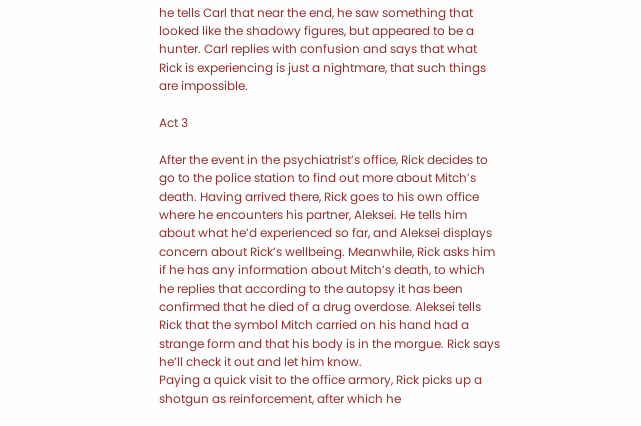he tells Carl that near the end, he saw something that looked like the shadowy figures, but appeared to be a hunter. Carl replies with confusion and says that what Rick is experiencing is just a nightmare, that such things are impossible.

Act 3

After the event in the psychiatrist’s office, Rick decides to go to the police station to find out more about Mitch’s death. Having arrived there, Rick goes to his own office where he encounters his partner, Aleksei. He tells him about what he’d experienced so far, and Aleksei displays concern about Rick’s wellbeing. Meanwhile, Rick asks him if he has any information about Mitch’s death, to which he replies that according to the autopsy it has been confirmed that he died of a drug overdose. Aleksei tells Rick that the symbol Mitch carried on his hand had a strange form and that his body is in the morgue. Rick says he’ll check it out and let him know.
Paying a quick visit to the office armory, Rick picks up a shotgun as reinforcement, after which he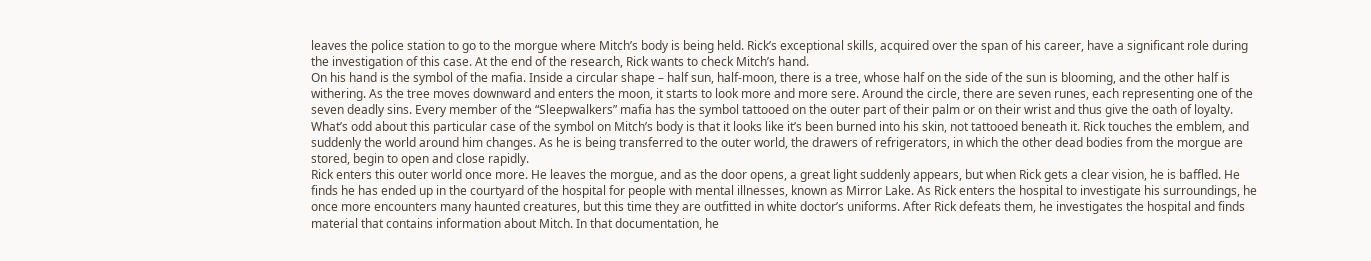leaves the police station to go to the morgue where Mitch’s body is being held. Rick’s exceptional skills, acquired over the span of his career, have a significant role during the investigation of this case. At the end of the research, Rick wants to check Mitch’s hand.
On his hand is the symbol of the mafia. Inside a circular shape – half sun, half-moon, there is a tree, whose half on the side of the sun is blooming, and the other half is withering. As the tree moves downward and enters the moon, it starts to look more and more sere. Around the circle, there are seven runes, each representing one of the seven deadly sins. Every member of the “Sleepwalkers” mafia has the symbol tattooed on the outer part of their palm or on their wrist and thus give the oath of loyalty.
What’s odd about this particular case of the symbol on Mitch’s body is that it looks like it’s been burned into his skin, not tattooed beneath it. Rick touches the emblem, and suddenly the world around him changes. As he is being transferred to the outer world, the drawers of refrigerators, in which the other dead bodies from the morgue are stored, begin to open and close rapidly.
Rick enters this outer world once more. He leaves the morgue, and as the door opens, a great light suddenly appears, but when Rick gets a clear vision, he is baffled. He finds he has ended up in the courtyard of the hospital for people with mental illnesses, known as Mirror Lake. As Rick enters the hospital to investigate his surroundings, he once more encounters many haunted creatures, but this time they are outfitted in white doctor’s uniforms. After Rick defeats them, he investigates the hospital and finds material that contains information about Mitch. In that documentation, he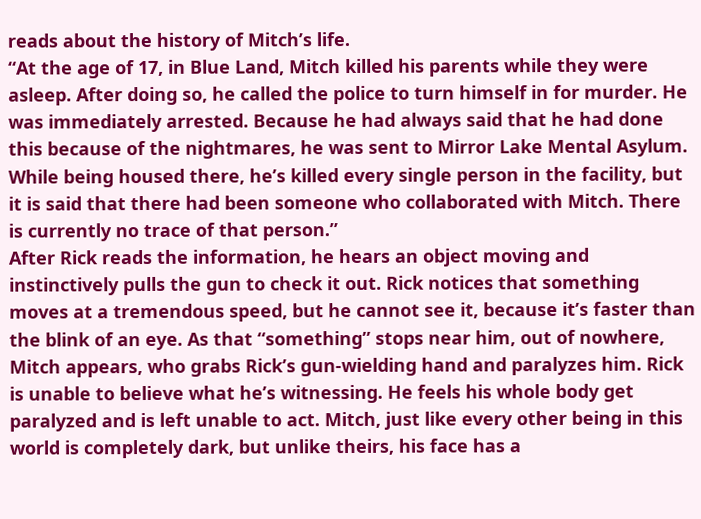reads about the history of Mitch’s life.
“At the age of 17, in Blue Land, Mitch killed his parents while they were asleep. After doing so, he called the police to turn himself in for murder. He was immediately arrested. Because he had always said that he had done this because of the nightmares, he was sent to Mirror Lake Mental Asylum. While being housed there, he’s killed every single person in the facility, but it is said that there had been someone who collaborated with Mitch. There is currently no trace of that person.”
After Rick reads the information, he hears an object moving and instinctively pulls the gun to check it out. Rick notices that something moves at a tremendous speed, but he cannot see it, because it’s faster than the blink of an eye. As that “something” stops near him, out of nowhere, Mitch appears, who grabs Rick’s gun-wielding hand and paralyzes him. Rick is unable to believe what he’s witnessing. He feels his whole body get paralyzed and is left unable to act. Mitch, just like every other being in this world is completely dark, but unlike theirs, his face has a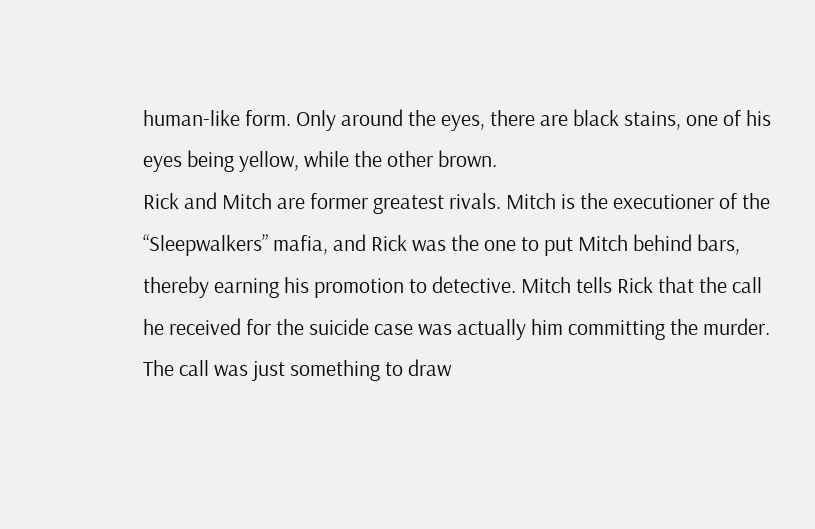human-like form. Only around the eyes, there are black stains, one of his eyes being yellow, while the other brown.
Rick and Mitch are former greatest rivals. Mitch is the executioner of the “Sleepwalkers” mafia, and Rick was the one to put Mitch behind bars, thereby earning his promotion to detective. Mitch tells Rick that the call he received for the suicide case was actually him committing the murder. The call was just something to draw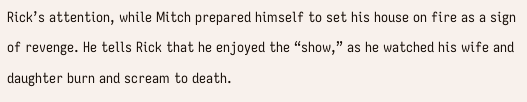Rick’s attention, while Mitch prepared himself to set his house on fire as a sign of revenge. He tells Rick that he enjoyed the “show,” as he watched his wife and daughter burn and scream to death.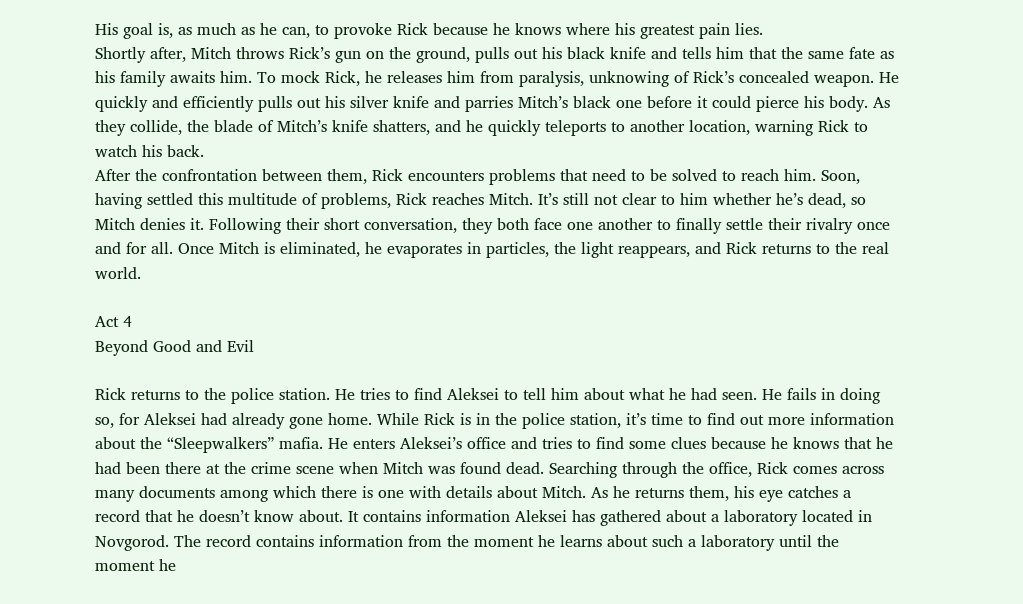His goal is, as much as he can, to provoke Rick because he knows where his greatest pain lies.
Shortly after, Mitch throws Rick’s gun on the ground, pulls out his black knife and tells him that the same fate as his family awaits him. To mock Rick, he releases him from paralysis, unknowing of Rick’s concealed weapon. He quickly and efficiently pulls out his silver knife and parries Mitch’s black one before it could pierce his body. As they collide, the blade of Mitch’s knife shatters, and he quickly teleports to another location, warning Rick to watch his back.
After the confrontation between them, Rick encounters problems that need to be solved to reach him. Soon, having settled this multitude of problems, Rick reaches Mitch. It’s still not clear to him whether he’s dead, so Mitch denies it. Following their short conversation, they both face one another to finally settle their rivalry once and for all. Once Mitch is eliminated, he evaporates in particles, the light reappears, and Rick returns to the real world.

Act 4
Beyond Good and Evil

Rick returns to the police station. He tries to find Aleksei to tell him about what he had seen. He fails in doing so, for Aleksei had already gone home. While Rick is in the police station, it’s time to find out more information about the “Sleepwalkers” mafia. He enters Aleksei’s office and tries to find some clues because he knows that he had been there at the crime scene when Mitch was found dead. Searching through the office, Rick comes across many documents among which there is one with details about Mitch. As he returns them, his eye catches a record that he doesn’t know about. It contains information Aleksei has gathered about a laboratory located in Novgorod. The record contains information from the moment he learns about such a laboratory until the moment he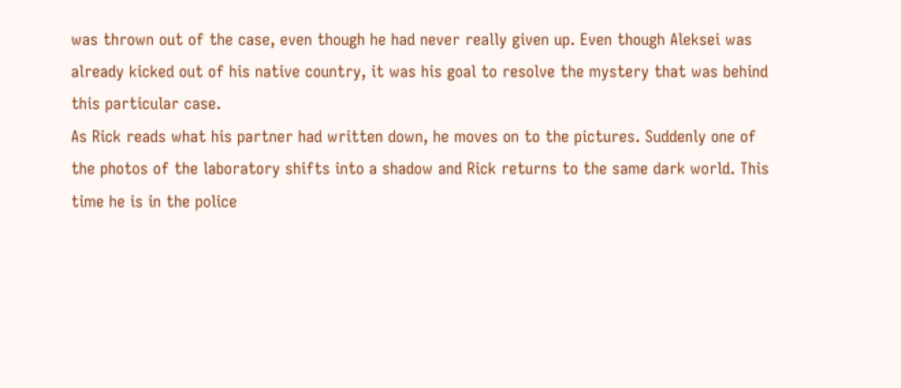was thrown out of the case, even though he had never really given up. Even though Aleksei was already kicked out of his native country, it was his goal to resolve the mystery that was behind this particular case.
As Rick reads what his partner had written down, he moves on to the pictures. Suddenly one of the photos of the laboratory shifts into a shadow and Rick returns to the same dark world. This time he is in the police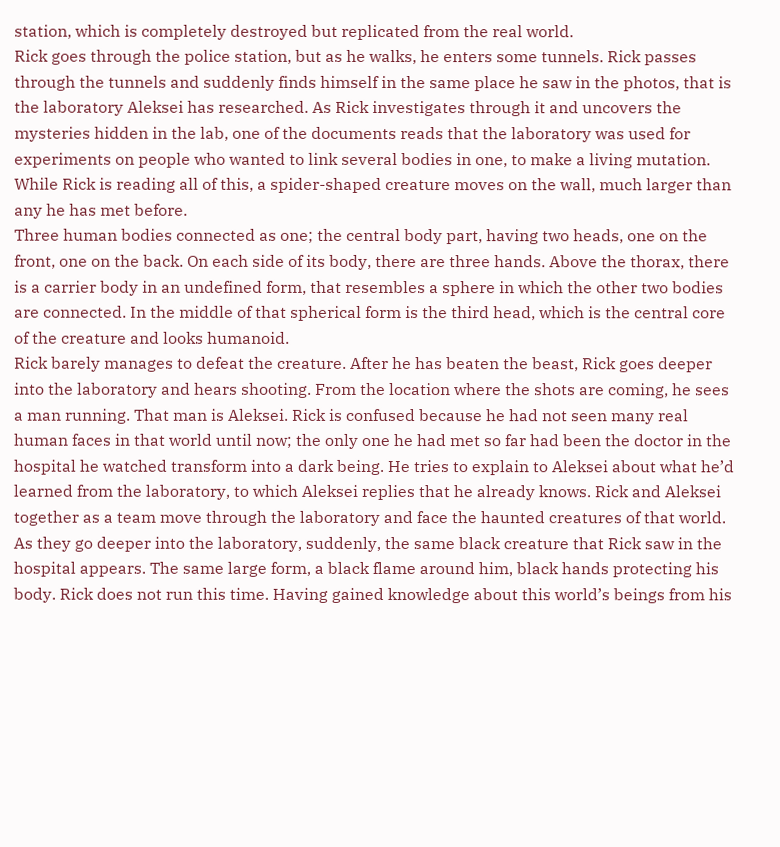station, which is completely destroyed but replicated from the real world.
Rick goes through the police station, but as he walks, he enters some tunnels. Rick passes through the tunnels and suddenly finds himself in the same place he saw in the photos, that is the laboratory Aleksei has researched. As Rick investigates through it and uncovers the mysteries hidden in the lab, one of the documents reads that the laboratory was used for experiments on people who wanted to link several bodies in one, to make a living mutation. While Rick is reading all of this, a spider-shaped creature moves on the wall, much larger than any he has met before.
Three human bodies connected as one; the central body part, having two heads, one on the front, one on the back. On each side of its body, there are three hands. Above the thorax, there is a carrier body in an undefined form, that resembles a sphere in which the other two bodies are connected. In the middle of that spherical form is the third head, which is the central core of the creature and looks humanoid.
Rick barely manages to defeat the creature. After he has beaten the beast, Rick goes deeper into the laboratory and hears shooting. From the location where the shots are coming, he sees a man running. That man is Aleksei. Rick is confused because he had not seen many real human faces in that world until now; the only one he had met so far had been the doctor in the hospital he watched transform into a dark being. He tries to explain to Aleksei about what he’d learned from the laboratory, to which Aleksei replies that he already knows. Rick and Aleksei together as a team move through the laboratory and face the haunted creatures of that world.
As they go deeper into the laboratory, suddenly, the same black creature that Rick saw in the hospital appears. The same large form, a black flame around him, black hands protecting his body. Rick does not run this time. Having gained knowledge about this world’s beings from his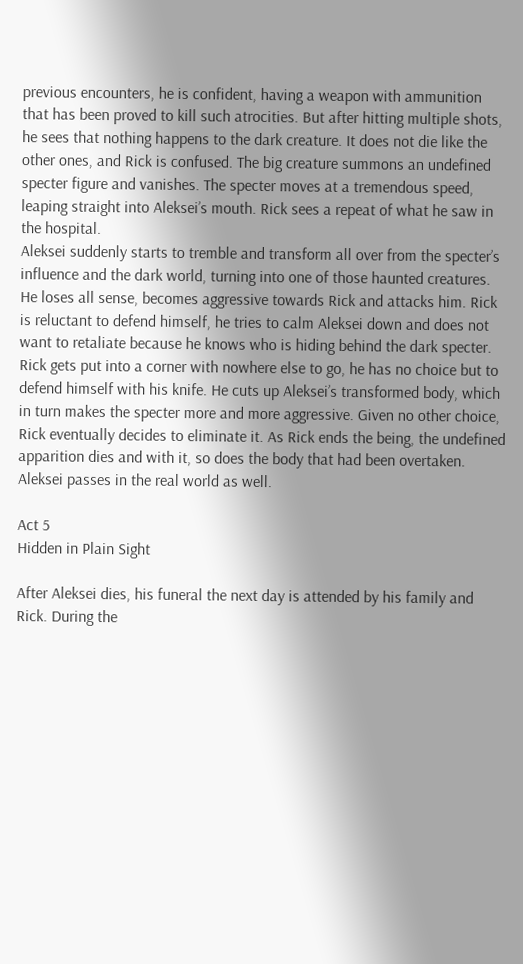previous encounters, he is confident, having a weapon with ammunition that has been proved to kill such atrocities. But after hitting multiple shots, he sees that nothing happens to the dark creature. It does not die like the other ones, and Rick is confused. The big creature summons an undefined specter figure and vanishes. The specter moves at a tremendous speed, leaping straight into Aleksei’s mouth. Rick sees a repeat of what he saw in the hospital.
Aleksei suddenly starts to tremble and transform all over from the specter’s influence and the dark world, turning into one of those haunted creatures. He loses all sense, becomes aggressive towards Rick and attacks him. Rick is reluctant to defend himself, he tries to calm Aleksei down and does not want to retaliate because he knows who is hiding behind the dark specter. Rick gets put into a corner with nowhere else to go, he has no choice but to defend himself with his knife. He cuts up Aleksei’s transformed body, which in turn makes the specter more and more aggressive. Given no other choice, Rick eventually decides to eliminate it. As Rick ends the being, the undefined apparition dies and with it, so does the body that had been overtaken. Aleksei passes in the real world as well.

Act 5
Hidden in Plain Sight

After Aleksei dies, his funeral the next day is attended by his family and Rick. During the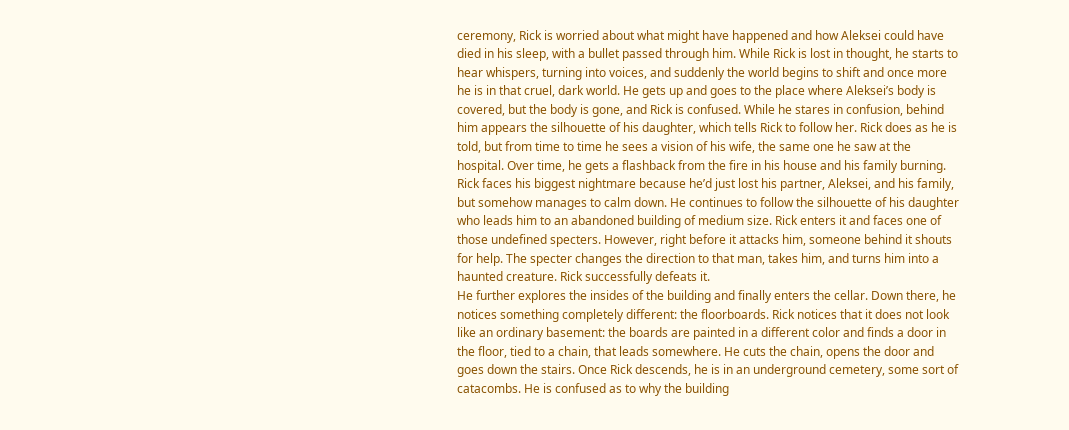ceremony, Rick is worried about what might have happened and how Aleksei could have died in his sleep, with a bullet passed through him. While Rick is lost in thought, he starts to hear whispers, turning into voices, and suddenly the world begins to shift and once more he is in that cruel, dark world. He gets up and goes to the place where Aleksei’s body is covered, but the body is gone, and Rick is confused. While he stares in confusion, behind him appears the silhouette of his daughter, which tells Rick to follow her. Rick does as he is told, but from time to time he sees a vision of his wife, the same one he saw at the hospital. Over time, he gets a flashback from the fire in his house and his family burning.
Rick faces his biggest nightmare because he’d just lost his partner, Aleksei, and his family, but somehow manages to calm down. He continues to follow the silhouette of his daughter who leads him to an abandoned building of medium size. Rick enters it and faces one of those undefined specters. However, right before it attacks him, someone behind it shouts for help. The specter changes the direction to that man, takes him, and turns him into a haunted creature. Rick successfully defeats it.
He further explores the insides of the building and finally enters the cellar. Down there, he notices something completely different: the floorboards. Rick notices that it does not look like an ordinary basement: the boards are painted in a different color and finds a door in the floor, tied to a chain, that leads somewhere. He cuts the chain, opens the door and goes down the stairs. Once Rick descends, he is in an underground cemetery, some sort of catacombs. He is confused as to why the building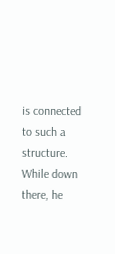is connected to such a structure.
While down there, he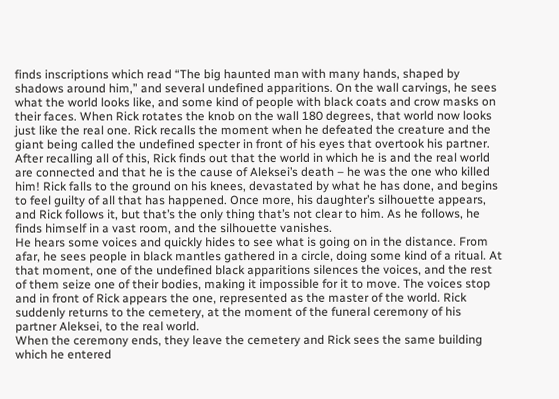finds inscriptions which read “The big haunted man with many hands, shaped by shadows around him,” and several undefined apparitions. On the wall carvings, he sees what the world looks like, and some kind of people with black coats and crow masks on their faces. When Rick rotates the knob on the wall 180 degrees, that world now looks just like the real one. Rick recalls the moment when he defeated the creature and the giant being called the undefined specter in front of his eyes that overtook his partner.
After recalling all of this, Rick finds out that the world in which he is and the real world are connected and that he is the cause of Aleksei’s death – he was the one who killed him! Rick falls to the ground on his knees, devastated by what he has done, and begins to feel guilty of all that has happened. Once more, his daughter’s silhouette appears, and Rick follows it, but that’s the only thing that’s not clear to him. As he follows, he finds himself in a vast room, and the silhouette vanishes.
He hears some voices and quickly hides to see what is going on in the distance. From afar, he sees people in black mantles gathered in a circle, doing some kind of a ritual. At that moment, one of the undefined black apparitions silences the voices, and the rest of them seize one of their bodies, making it impossible for it to move. The voices stop and in front of Rick appears the one, represented as the master of the world. Rick suddenly returns to the cemetery, at the moment of the funeral ceremony of his partner Aleksei, to the real world.
When the ceremony ends, they leave the cemetery and Rick sees the same building which he entered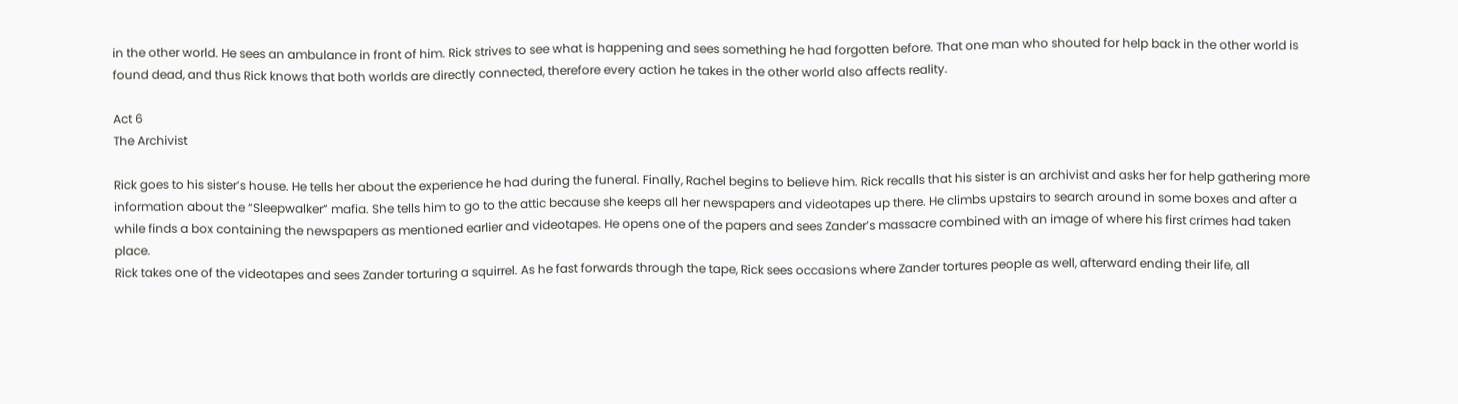in the other world. He sees an ambulance in front of him. Rick strives to see what is happening and sees something he had forgotten before. That one man who shouted for help back in the other world is found dead, and thus Rick knows that both worlds are directly connected, therefore every action he takes in the other world also affects reality.

Act 6
The Archivist

Rick goes to his sister’s house. He tells her about the experience he had during the funeral. Finally, Rachel begins to believe him. Rick recalls that his sister is an archivist and asks her for help gathering more information about the “Sleepwalker” mafia. She tells him to go to the attic because she keeps all her newspapers and videotapes up there. He climbs upstairs to search around in some boxes and after a while finds a box containing the newspapers as mentioned earlier and videotapes. He opens one of the papers and sees Zander’s massacre combined with an image of where his first crimes had taken place.
Rick takes one of the videotapes and sees Zander torturing a squirrel. As he fast forwards through the tape, Rick sees occasions where Zander tortures people as well, afterward ending their life, all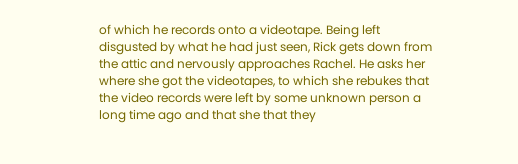of which he records onto a videotape. Being left disgusted by what he had just seen, Rick gets down from the attic and nervously approaches Rachel. He asks her where she got the videotapes, to which she rebukes that the video records were left by some unknown person a long time ago and that she that they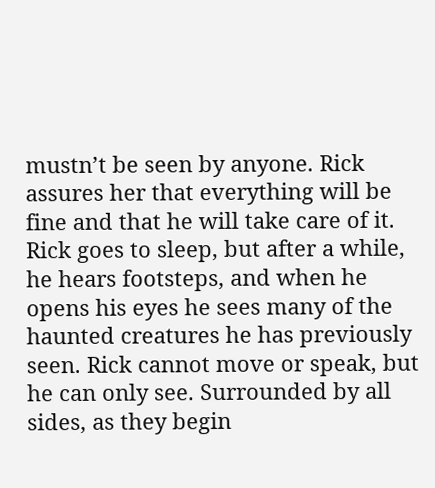mustn’t be seen by anyone. Rick assures her that everything will be fine and that he will take care of it.
Rick goes to sleep, but after a while, he hears footsteps, and when he opens his eyes he sees many of the haunted creatures he has previously seen. Rick cannot move or speak, but he can only see. Surrounded by all sides, as they begin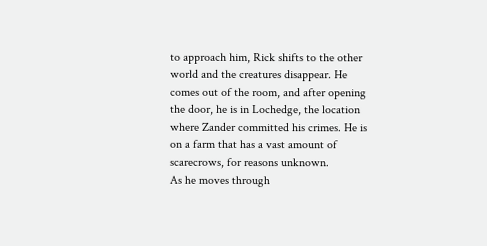to approach him, Rick shifts to the other world and the creatures disappear. He comes out of the room, and after opening the door, he is in Lochedge, the location where Zander committed his crimes. He is on a farm that has a vast amount of scarecrows, for reasons unknown.
As he moves through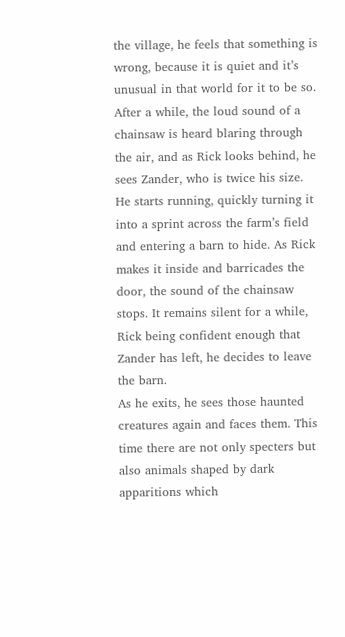the village, he feels that something is wrong, because it is quiet and it’s unusual in that world for it to be so. After a while, the loud sound of a chainsaw is heard blaring through the air, and as Rick looks behind, he sees Zander, who is twice his size. He starts running, quickly turning it into a sprint across the farm’s field and entering a barn to hide. As Rick makes it inside and barricades the door, the sound of the chainsaw stops. It remains silent for a while, Rick being confident enough that Zander has left, he decides to leave the barn.
As he exits, he sees those haunted creatures again and faces them. This time there are not only specters but also animals shaped by dark apparitions which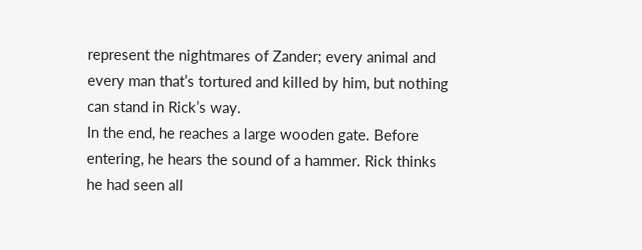represent the nightmares of Zander; every animal and every man that’s tortured and killed by him, but nothing can stand in Rick’s way.
In the end, he reaches a large wooden gate. Before entering, he hears the sound of a hammer. Rick thinks he had seen all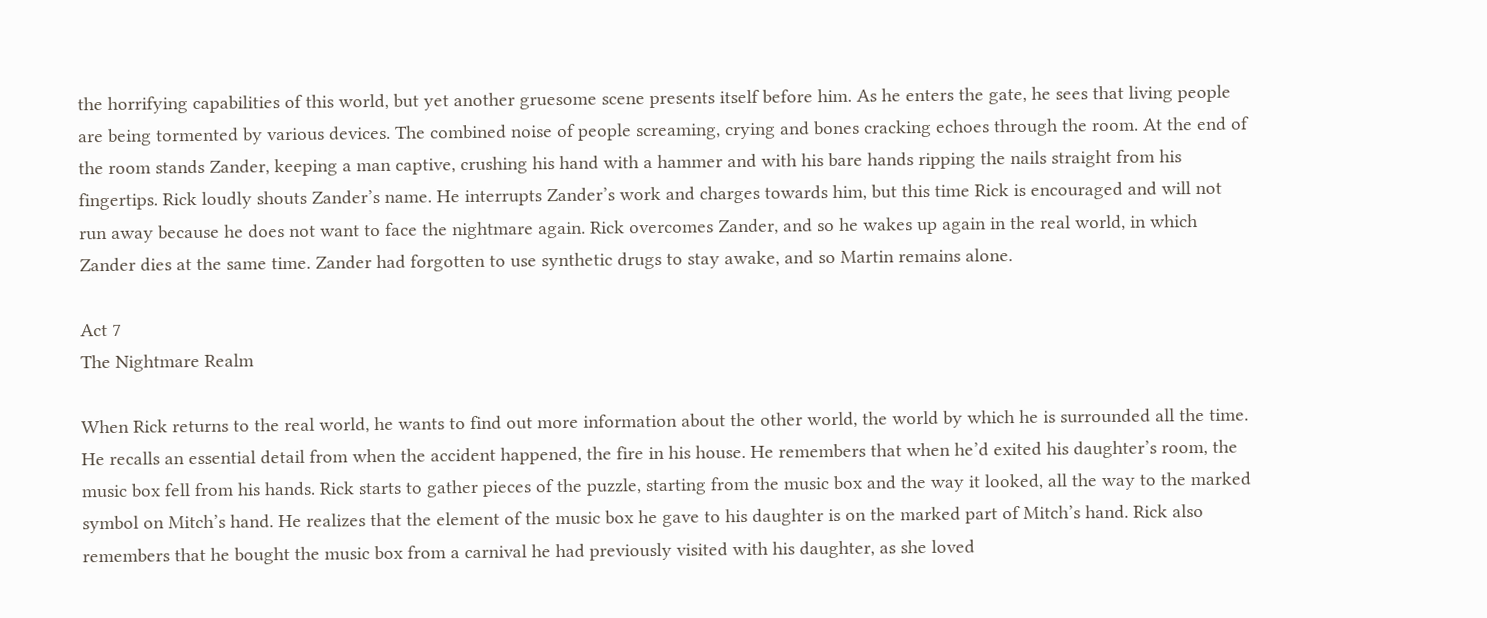the horrifying capabilities of this world, but yet another gruesome scene presents itself before him. As he enters the gate, he sees that living people are being tormented by various devices. The combined noise of people screaming, crying and bones cracking echoes through the room. At the end of the room stands Zander, keeping a man captive, crushing his hand with a hammer and with his bare hands ripping the nails straight from his fingertips. Rick loudly shouts Zander’s name. He interrupts Zander’s work and charges towards him, but this time Rick is encouraged and will not run away because he does not want to face the nightmare again. Rick overcomes Zander, and so he wakes up again in the real world, in which Zander dies at the same time. Zander had forgotten to use synthetic drugs to stay awake, and so Martin remains alone.

Act 7
The Nightmare Realm

When Rick returns to the real world, he wants to find out more information about the other world, the world by which he is surrounded all the time. He recalls an essential detail from when the accident happened, the fire in his house. He remembers that when he’d exited his daughter’s room, the music box fell from his hands. Rick starts to gather pieces of the puzzle, starting from the music box and the way it looked, all the way to the marked symbol on Mitch’s hand. He realizes that the element of the music box he gave to his daughter is on the marked part of Mitch’s hand. Rick also remembers that he bought the music box from a carnival he had previously visited with his daughter, as she loved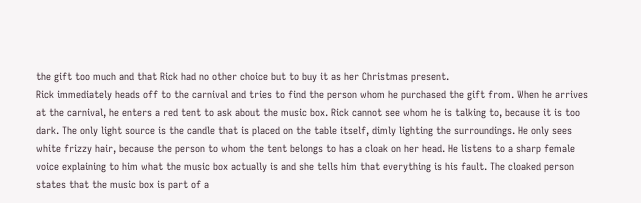the gift too much and that Rick had no other choice but to buy it as her Christmas present.
Rick immediately heads off to the carnival and tries to find the person whom he purchased the gift from. When he arrives at the carnival, he enters a red tent to ask about the music box. Rick cannot see whom he is talking to, because it is too dark. The only light source is the candle that is placed on the table itself, dimly lighting the surroundings. He only sees white frizzy hair, because the person to whom the tent belongs to has a cloak on her head. He listens to a sharp female voice explaining to him what the music box actually is and she tells him that everything is his fault. The cloaked person states that the music box is part of a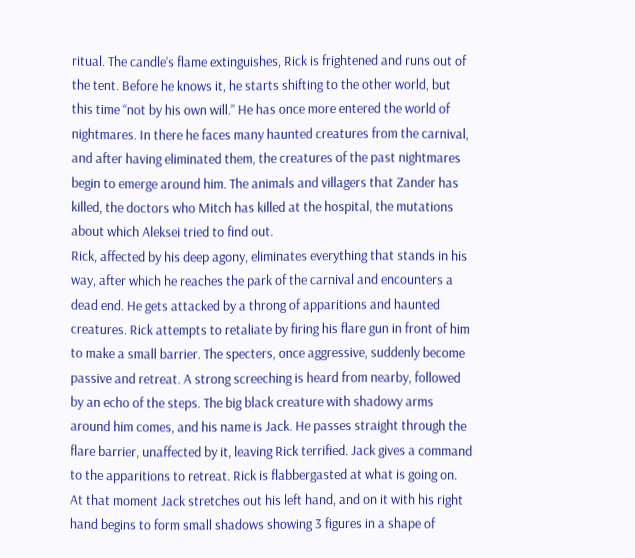ritual. The candle’s flame extinguishes, Rick is frightened and runs out of the tent. Before he knows it, he starts shifting to the other world, but this time “not by his own will.” He has once more entered the world of nightmares. In there he faces many haunted creatures from the carnival, and after having eliminated them, the creatures of the past nightmares begin to emerge around him. The animals and villagers that Zander has killed, the doctors who Mitch has killed at the hospital, the mutations about which Aleksei tried to find out.
Rick, affected by his deep agony, eliminates everything that stands in his way, after which he reaches the park of the carnival and encounters a dead end. He gets attacked by a throng of apparitions and haunted creatures. Rick attempts to retaliate by firing his flare gun in front of him to make a small barrier. The specters, once aggressive, suddenly become passive and retreat. A strong screeching is heard from nearby, followed by an echo of the steps. The big black creature with shadowy arms around him comes, and his name is Jack. He passes straight through the flare barrier, unaffected by it, leaving Rick terrified. Jack gives a command to the apparitions to retreat. Rick is flabbergasted at what is going on. At that moment Jack stretches out his left hand, and on it with his right hand begins to form small shadows showing 3 figures in a shape of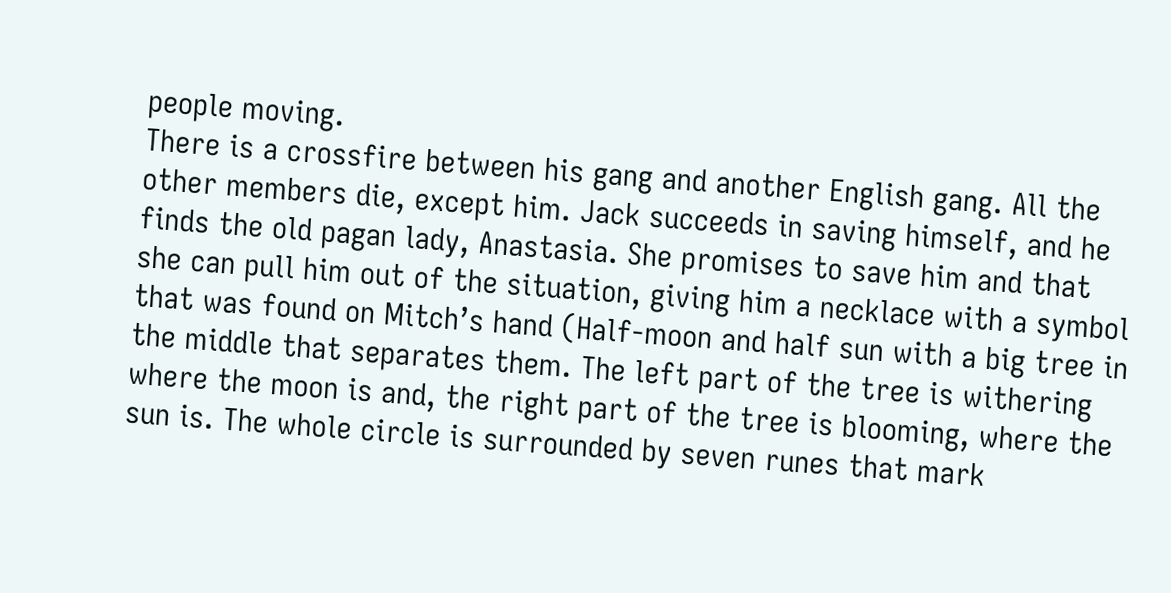people moving.
There is a crossfire between his gang and another English gang. All the other members die, except him. Jack succeeds in saving himself, and he finds the old pagan lady, Anastasia. She promises to save him and that she can pull him out of the situation, giving him a necklace with a symbol that was found on Mitch’s hand (Half-moon and half sun with a big tree in the middle that separates them. The left part of the tree is withering where the moon is and, the right part of the tree is blooming, where the sun is. The whole circle is surrounded by seven runes that mark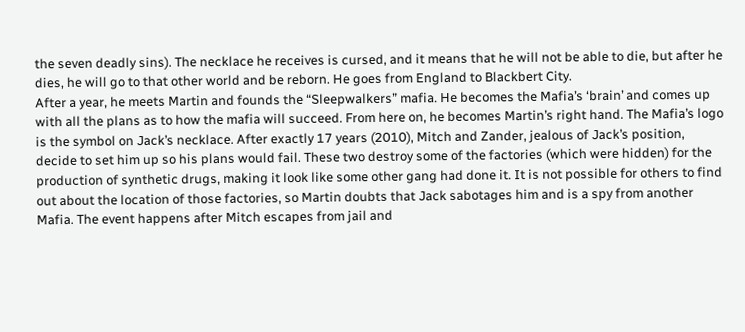the seven deadly sins). The necklace he receives is cursed, and it means that he will not be able to die, but after he dies, he will go to that other world and be reborn. He goes from England to Blackbert City.
After a year, he meets Martin and founds the “Sleepwalkers” mafia. He becomes the Mafia’s ‘brain’ and comes up with all the plans as to how the mafia will succeed. From here on, he becomes Martin’s right hand. The Mafia’s logo is the symbol on Jack’s necklace. After exactly 17 years (2010), Mitch and Zander, jealous of Jack’s position, decide to set him up so his plans would fail. These two destroy some of the factories (which were hidden) for the production of synthetic drugs, making it look like some other gang had done it. It is not possible for others to find out about the location of those factories, so Martin doubts that Jack sabotages him and is a spy from another Mafia. The event happens after Mitch escapes from jail and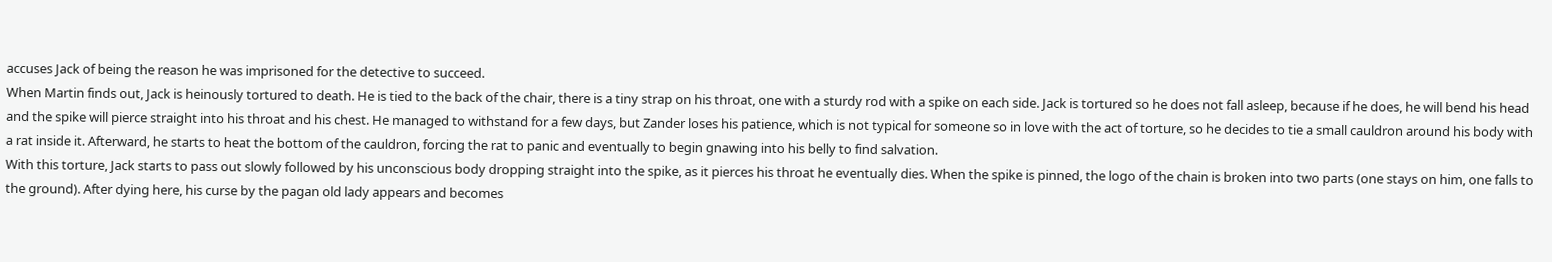accuses Jack of being the reason he was imprisoned for the detective to succeed.
When Martin finds out, Jack is heinously tortured to death. He is tied to the back of the chair, there is a tiny strap on his throat, one with a sturdy rod with a spike on each side. Jack is tortured so he does not fall asleep, because if he does, he will bend his head and the spike will pierce straight into his throat and his chest. He managed to withstand for a few days, but Zander loses his patience, which is not typical for someone so in love with the act of torture, so he decides to tie a small cauldron around his body with a rat inside it. Afterward, he starts to heat the bottom of the cauldron, forcing the rat to panic and eventually to begin gnawing into his belly to find salvation.
With this torture, Jack starts to pass out slowly followed by his unconscious body dropping straight into the spike, as it pierces his throat he eventually dies. When the spike is pinned, the logo of the chain is broken into two parts (one stays on him, one falls to the ground). After dying here, his curse by the pagan old lady appears and becomes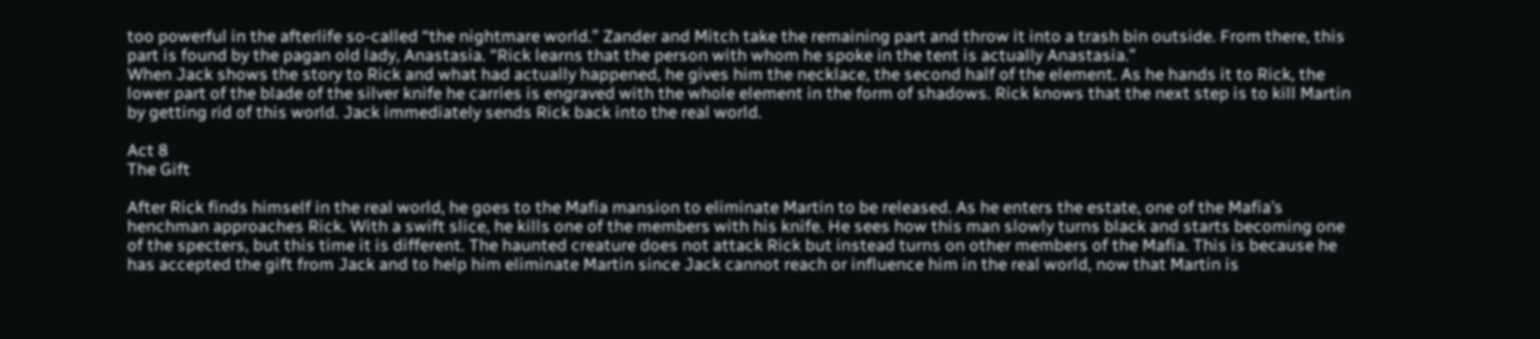too powerful in the afterlife so-called “the nightmare world.” Zander and Mitch take the remaining part and throw it into a trash bin outside. From there, this part is found by the pagan old lady, Anastasia. “Rick learns that the person with whom he spoke in the tent is actually Anastasia.”
When Jack shows the story to Rick and what had actually happened, he gives him the necklace, the second half of the element. As he hands it to Rick, the lower part of the blade of the silver knife he carries is engraved with the whole element in the form of shadows. Rick knows that the next step is to kill Martin by getting rid of this world. Jack immediately sends Rick back into the real world.

Act 8
The Gift

After Rick finds himself in the real world, he goes to the Mafia mansion to eliminate Martin to be released. As he enters the estate, one of the Mafia’s henchman approaches Rick. With a swift slice, he kills one of the members with his knife. He sees how this man slowly turns black and starts becoming one of the specters, but this time it is different. The haunted creature does not attack Rick but instead turns on other members of the Mafia. This is because he has accepted the gift from Jack and to help him eliminate Martin since Jack cannot reach or influence him in the real world, now that Martin is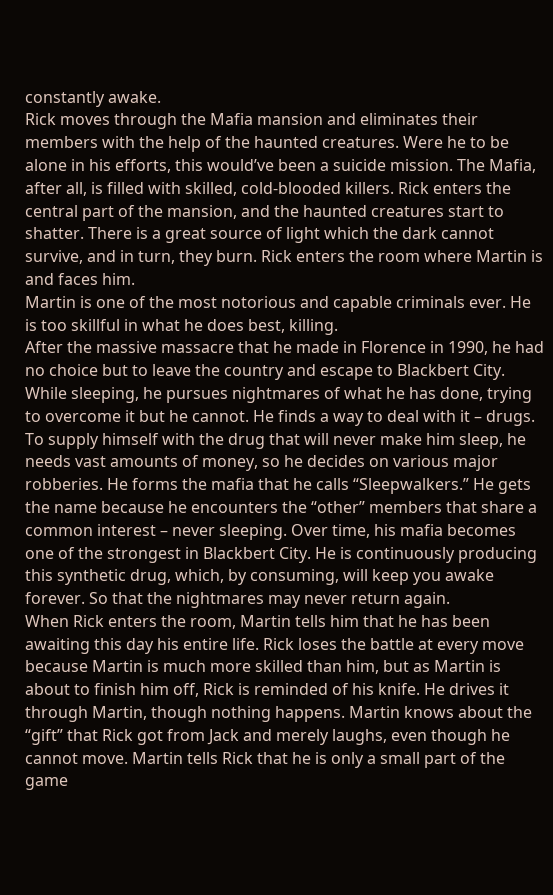constantly awake.
Rick moves through the Mafia mansion and eliminates their members with the help of the haunted creatures. Were he to be alone in his efforts, this would’ve been a suicide mission. The Mafia, after all, is filled with skilled, cold-blooded killers. Rick enters the central part of the mansion, and the haunted creatures start to shatter. There is a great source of light which the dark cannot survive, and in turn, they burn. Rick enters the room where Martin is and faces him.
Martin is one of the most notorious and capable criminals ever. He is too skillful in what he does best, killing.
After the massive massacre that he made in Florence in 1990, he had no choice but to leave the country and escape to Blackbert City. While sleeping, he pursues nightmares of what he has done, trying to overcome it but he cannot. He finds a way to deal with it – drugs. To supply himself with the drug that will never make him sleep, he needs vast amounts of money, so he decides on various major robberies. He forms the mafia that he calls “Sleepwalkers.” He gets the name because he encounters the “other” members that share a common interest – never sleeping. Over time, his mafia becomes one of the strongest in Blackbert City. He is continuously producing this synthetic drug, which, by consuming, will keep you awake forever. So that the nightmares may never return again.
When Rick enters the room, Martin tells him that he has been awaiting this day his entire life. Rick loses the battle at every move because Martin is much more skilled than him, but as Martin is about to finish him off, Rick is reminded of his knife. He drives it through Martin, though nothing happens. Martin knows about the “gift” that Rick got from Jack and merely laughs, even though he cannot move. Martin tells Rick that he is only a small part of the game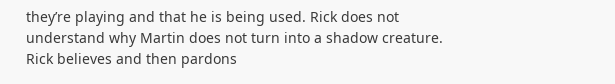they’re playing and that he is being used. Rick does not understand why Martin does not turn into a shadow creature. Rick believes and then pardons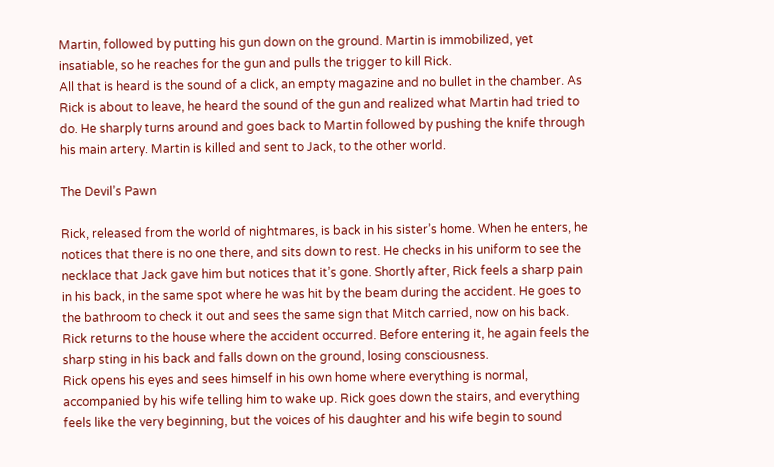Martin, followed by putting his gun down on the ground. Martin is immobilized, yet insatiable, so he reaches for the gun and pulls the trigger to kill Rick.
All that is heard is the sound of a click, an empty magazine and no bullet in the chamber. As Rick is about to leave, he heard the sound of the gun and realized what Martin had tried to do. He sharply turns around and goes back to Martin followed by pushing the knife through his main artery. Martin is killed and sent to Jack, to the other world.

The Devil’s Pawn

Rick, released from the world of nightmares, is back in his sister’s home. When he enters, he notices that there is no one there, and sits down to rest. He checks in his uniform to see the necklace that Jack gave him but notices that it’s gone. Shortly after, Rick feels a sharp pain in his back, in the same spot where he was hit by the beam during the accident. He goes to the bathroom to check it out and sees the same sign that Mitch carried, now on his back. Rick returns to the house where the accident occurred. Before entering it, he again feels the sharp sting in his back and falls down on the ground, losing consciousness.
Rick opens his eyes and sees himself in his own home where everything is normal, accompanied by his wife telling him to wake up. Rick goes down the stairs, and everything feels like the very beginning, but the voices of his daughter and his wife begin to sound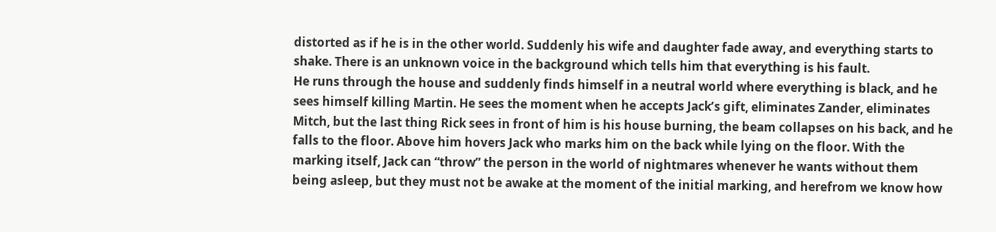distorted as if he is in the other world. Suddenly his wife and daughter fade away, and everything starts to shake. There is an unknown voice in the background which tells him that everything is his fault.
He runs through the house and suddenly finds himself in a neutral world where everything is black, and he sees himself killing Martin. He sees the moment when he accepts Jack’s gift, eliminates Zander, eliminates Mitch, but the last thing Rick sees in front of him is his house burning, the beam collapses on his back, and he falls to the floor. Above him hovers Jack who marks him on the back while lying on the floor. With the marking itself, Jack can “throw” the person in the world of nightmares whenever he wants without them being asleep, but they must not be awake at the moment of the initial marking, and herefrom we know how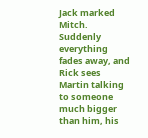Jack marked Mitch.
Suddenly everything fades away, and Rick sees Martin talking to someone much bigger than him, his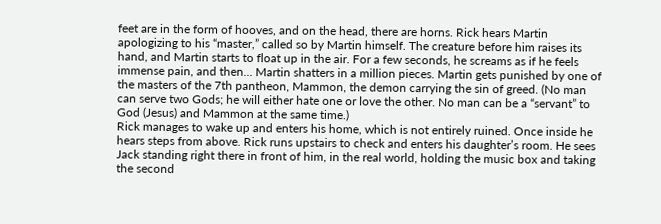feet are in the form of hooves, and on the head, there are horns. Rick hears Martin apologizing to his “master,” called so by Martin himself. The creature before him raises its hand, and Martin starts to float up in the air. For a few seconds, he screams as if he feels immense pain, and then… Martin shatters in a million pieces. Martin gets punished by one of the masters of the 7th pantheon, Mammon, the demon carrying the sin of greed. (No man can serve two Gods; he will either hate one or love the other. No man can be a “servant” to God (Jesus) and Mammon at the same time.)
Rick manages to wake up and enters his home, which is not entirely ruined. Once inside he hears steps from above. Rick runs upstairs to check and enters his daughter’s room. He sees Jack standing right there in front of him, in the real world, holding the music box and taking the second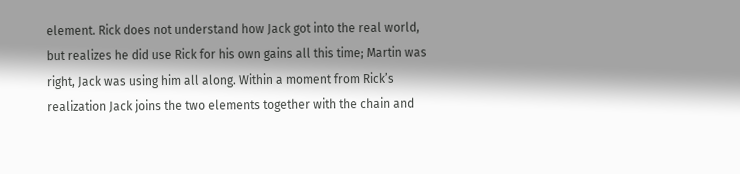element. Rick does not understand how Jack got into the real world, but realizes he did use Rick for his own gains all this time; Martin was right, Jack was using him all along. Within a moment from Rick’s realization Jack joins the two elements together with the chain and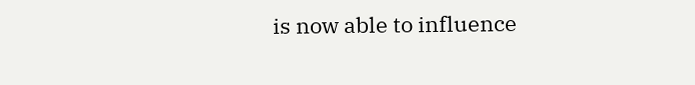is now able to influence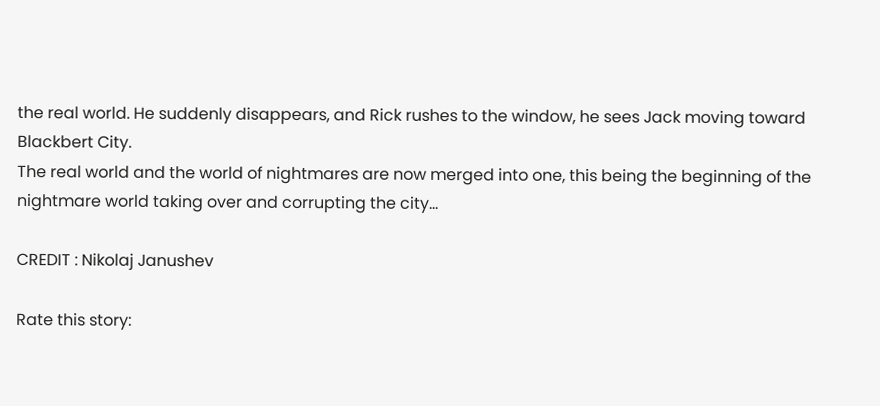the real world. He suddenly disappears, and Rick rushes to the window, he sees Jack moving toward Blackbert City.
The real world and the world of nightmares are now merged into one, this being the beginning of the nightmare world taking over and corrupting the city…

CREDIT : Nikolaj Janushev

Rate this story: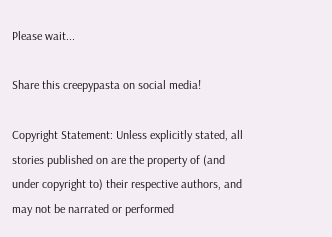Please wait...

Share this creepypasta on social media!

Copyright Statement: Unless explicitly stated, all stories published on are the property of (and under copyright to) their respective authors, and may not be narrated or performed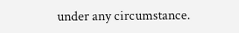under any circumstance.